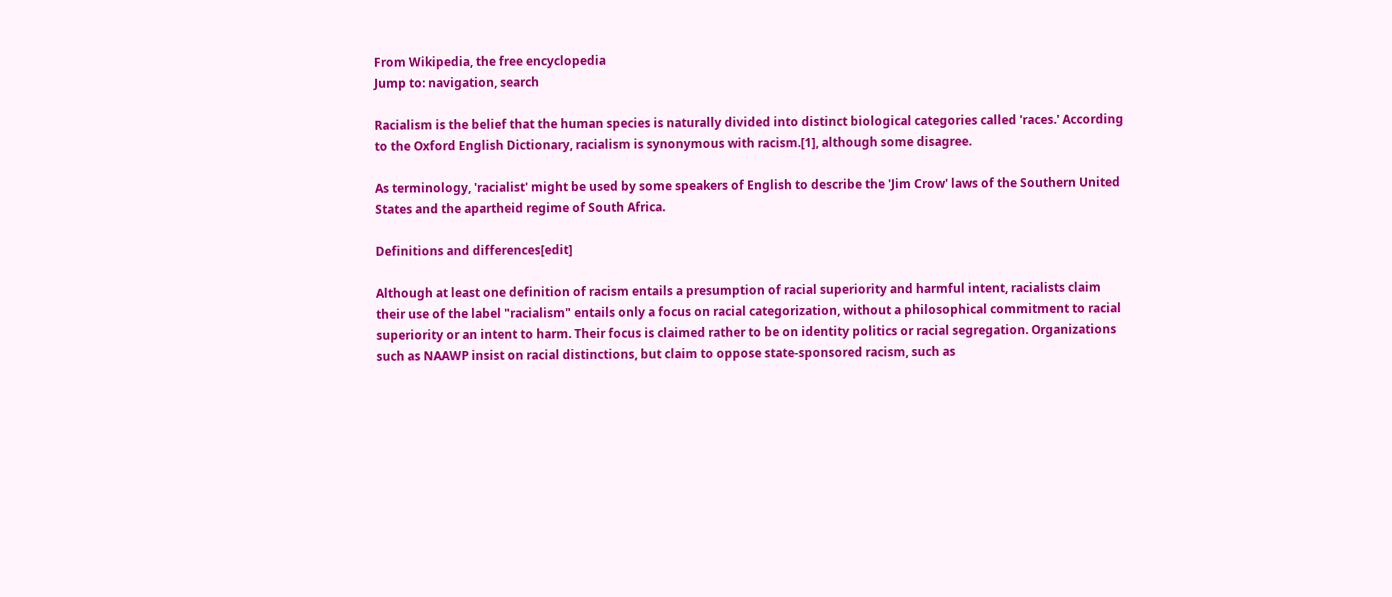From Wikipedia, the free encyclopedia
Jump to: navigation, search

Racialism is the belief that the human species is naturally divided into distinct biological categories called 'races.' According to the Oxford English Dictionary, racialism is synonymous with racism.[1], although some disagree.

As terminology, 'racialist' might be used by some speakers of English to describe the 'Jim Crow' laws of the Southern United States and the apartheid regime of South Africa.

Definitions and differences[edit]

Although at least one definition of racism entails a presumption of racial superiority and harmful intent, racialists claim their use of the label "racialism" entails only a focus on racial categorization, without a philosophical commitment to racial superiority or an intent to harm. Their focus is claimed rather to be on identity politics or racial segregation. Organizations such as NAAWP insist on racial distinctions, but claim to oppose state-sponsored racism, such as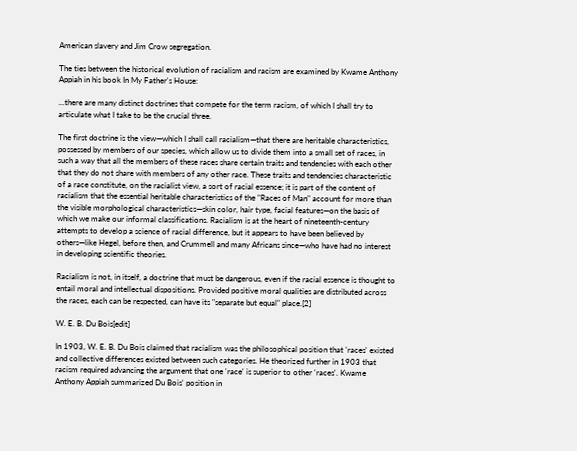American slavery and Jim Crow segregation.

The ties between the historical evolution of racialism and racism are examined by Kwame Anthony Appiah in his book In My Father's House:

...there are many distinct doctrines that compete for the term racism, of which I shall try to articulate what I take to be the crucial three.

The first doctrine is the view—which I shall call racialism—that there are heritable characteristics, possessed by members of our species, which allow us to divide them into a small set of races, in such a way that all the members of these races share certain traits and tendencies with each other that they do not share with members of any other race. These traits and tendencies characteristic of a race constitute, on the racialist view, a sort of racial essence; it is part of the content of racialism that the essential heritable characteristics of the "Races of Man" account for more than the visible morphological characteristics—skin color, hair type, facial features—on the basis of which we make our informal classifications. Racialism is at the heart of nineteenth-century attempts to develop a science of racial difference, but it appears to have been believed by others—like Hegel, before then, and Crummell and many Africans since—who have had no interest in developing scientific theories.

Racialism is not, in itself, a doctrine that must be dangerous, even if the racial essence is thought to entail moral and intellectual dispositions. Provided positive moral qualities are distributed across the races, each can be respected, can have its "separate but equal" place.[2]

W. E. B. Du Bois[edit]

In 1903, W. E. B. Du Bois claimed that racialism was the philosophical position that 'races' existed and collective differences existed between such categories. He theorized further in 1903 that racism required advancing the argument that one 'race' is superior to other 'races'. Kwame Anthony Appiah summarized Du Bois' position in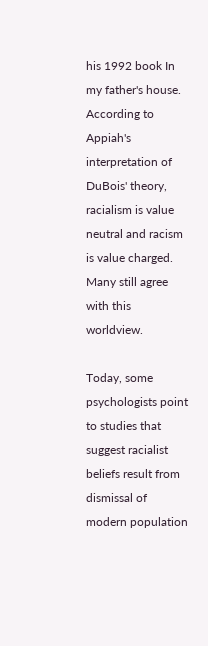his 1992 book In my father's house. According to Appiah's interpretation of DuBois' theory, racialism is value neutral and racism is value charged. Many still agree with this worldview.

Today, some psychologists point to studies that suggest racialist beliefs result from dismissal of modern population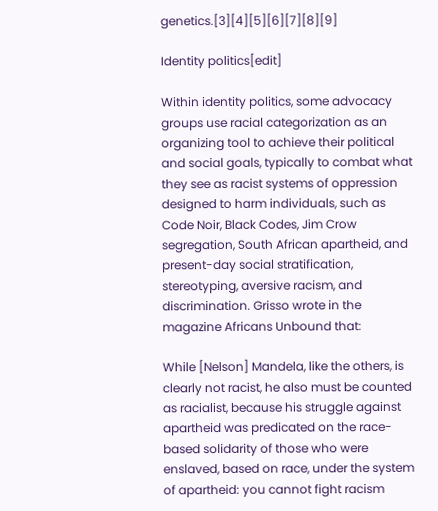genetics.[3][4][5][6][7][8][9]

Identity politics[edit]

Within identity politics, some advocacy groups use racial categorization as an organizing tool to achieve their political and social goals, typically to combat what they see as racist systems of oppression designed to harm individuals, such as Code Noir, Black Codes, Jim Crow segregation, South African apartheid, and present-day social stratification, stereotyping, aversive racism, and discrimination. Grisso wrote in the magazine Africans Unbound that:

While [Nelson] Mandela, like the others, is clearly not racist, he also must be counted as racialist, because his struggle against apartheid was predicated on the race-based solidarity of those who were enslaved, based on race, under the system of apartheid: you cannot fight racism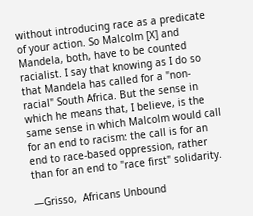without introducing race as a predicate of your action. So Malcolm [X] and Mandela, both, have to be counted racialist. I say that knowing as I do so that Mandela has called for a "non-racial" South Africa. But the sense in which he means that, I believe, is the same sense in which Malcolm would call for an end to racism: the call is for an end to race-based oppression, rather than for an end to "race first" solidarity.

—Grisso,  Africans Unbound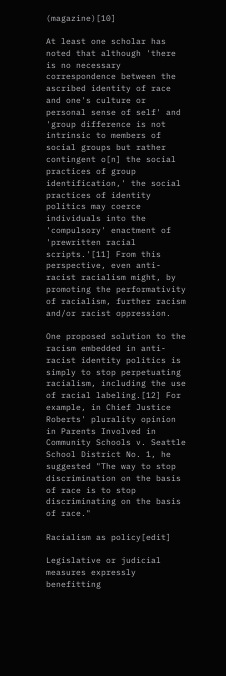(magazine)[10]

At least one scholar has noted that although 'there is no necessary correspondence between the ascribed identity of race and one's culture or personal sense of self' and 'group difference is not intrinsic to members of social groups but rather contingent o[n] the social practices of group identification,' the social practices of identity politics may coerce individuals into the 'compulsory' enactment of 'prewritten racial scripts.'[11] From this perspective, even anti-racist racialism might, by promoting the performativity of racialism, further racism and/or racist oppression.

One proposed solution to the racism embedded in anti-racist identity politics is simply to stop perpetuating racialism, including the use of racial labeling.[12] For example, in Chief Justice Roberts' plurality opinion in Parents Involved in Community Schools v. Seattle School District No. 1, he suggested "The way to stop discrimination on the basis of race is to stop discriminating on the basis of race."

Racialism as policy[edit]

Legislative or judicial measures expressly benefitting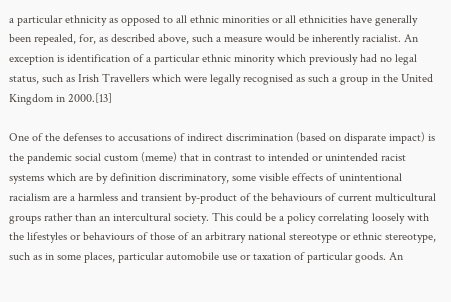a particular ethnicity as opposed to all ethnic minorities or all ethnicities have generally been repealed, for, as described above, such a measure would be inherently racialist. An exception is identification of a particular ethnic minority which previously had no legal status, such as Irish Travellers which were legally recognised as such a group in the United Kingdom in 2000.[13]

One of the defenses to accusations of indirect discrimination (based on disparate impact) is the pandemic social custom (meme) that in contrast to intended or unintended racist systems which are by definition discriminatory, some visible effects of unintentional racialism are a harmless and transient by-product of the behaviours of current multicultural groups rather than an intercultural society. This could be a policy correlating loosely with the lifestyles or behaviours of those of an arbitrary national stereotype or ethnic stereotype, such as in some places, particular automobile use or taxation of particular goods. An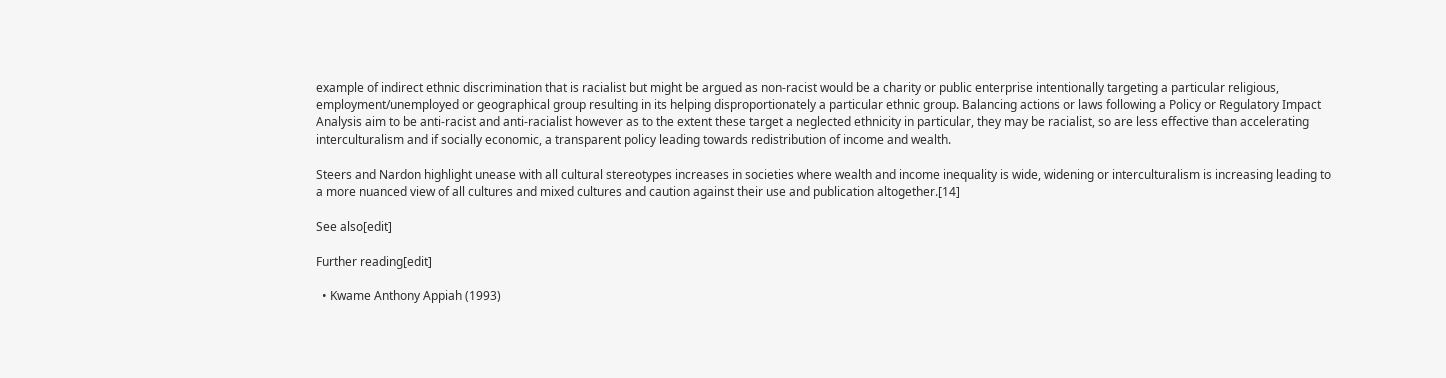example of indirect ethnic discrimination that is racialist but might be argued as non-racist would be a charity or public enterprise intentionally targeting a particular religious, employment/unemployed or geographical group resulting in its helping disproportionately a particular ethnic group. Balancing actions or laws following a Policy or Regulatory Impact Analysis aim to be anti-racist and anti-racialist however as to the extent these target a neglected ethnicity in particular, they may be racialist, so are less effective than accelerating interculturalism and if socially economic, a transparent policy leading towards redistribution of income and wealth.

Steers and Nardon highlight unease with all cultural stereotypes increases in societies where wealth and income inequality is wide, widening or interculturalism is increasing leading to a more nuanced view of all cultures and mixed cultures and caution against their use and publication altogether.[14]

See also[edit]

Further reading[edit]

  • Kwame Anthony Appiah (1993)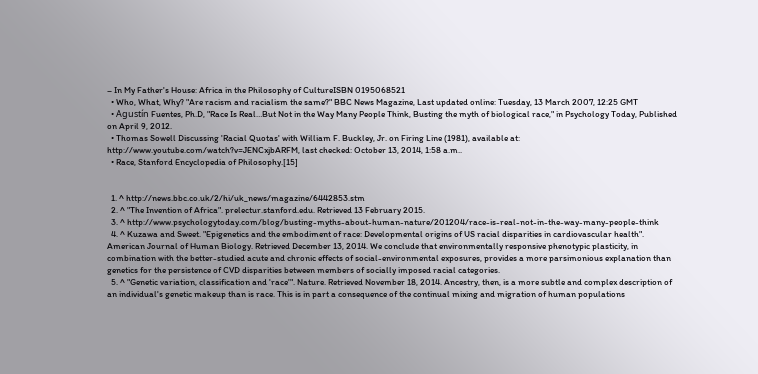– In My Father's House: Africa in the Philosophy of CultureISBN 0195068521
  • Who, What, Why? "Are racism and racialism the same?" BBC News Magazine, Last updated online: Tuesday, 13 March 2007, 12:25 GMT
  • Agustín Fuentes, Ph.D, "Race Is Real…But Not in the Way Many People Think, Busting the myth of biological race," in Psychology Today, Published on April 9, 2012.
  • Thomas Sowell Discussing 'Racial Quotas' with William F. Buckley, Jr. on Firing Line (1981), available at: http://www.youtube.com/watch?v=JENCxjbARFM, last checked: October 13, 2014, 1:58 a.m..
  • Race, Stanford Encyclopedia of Philosophy.[15]


  1. ^ http://news.bbc.co.uk/2/hi/uk_news/magazine/6442853.stm
  2. ^ "The Invention of Africa". prelectur.stanford.edu. Retrieved 13 February 2015.
  3. ^ http://www.psychologytoday.com/blog/busting-myths-about-human-nature/201204/race-is-real-not-in-the-way-many-people-think
  4. ^ Kuzawa and Sweet. "Epigenetics and the embodiment of race: Developmental origins of US racial disparities in cardiovascular health". American Journal of Human Biology. Retrieved December 13, 2014. We conclude that environmentally responsive phenotypic plasticity, in combination with the better-studied acute and chronic effects of social-environmental exposures, provides a more parsimonious explanation than genetics for the persistence of CVD disparities between members of socially imposed racial categories.
  5. ^ "Genetic variation, classification and 'race'". Nature. Retrieved November 18, 2014. Ancestry, then, is a more subtle and complex description of an individual's genetic makeup than is race. This is in part a consequence of the continual mixing and migration of human populations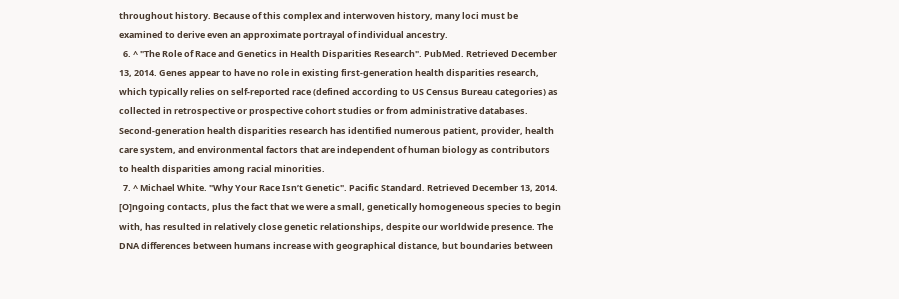throughout history. Because of this complex and interwoven history, many loci must be examined to derive even an approximate portrayal of individual ancestry.
  6. ^ "The Role of Race and Genetics in Health Disparities Research". PubMed. Retrieved December 13, 2014. Genes appear to have no role in existing first-generation health disparities research, which typically relies on self-reported race (defined according to US Census Bureau categories) as collected in retrospective or prospective cohort studies or from administrative databases. Second-generation health disparities research has identified numerous patient, provider, health care system, and environmental factors that are independent of human biology as contributors to health disparities among racial minorities.
  7. ^ Michael White. "Why Your Race Isn’t Genetic". Pacific Standard. Retrieved December 13, 2014. [O]ngoing contacts, plus the fact that we were a small, genetically homogeneous species to begin with, has resulted in relatively close genetic relationships, despite our worldwide presence. The DNA differences between humans increase with geographical distance, but boundaries between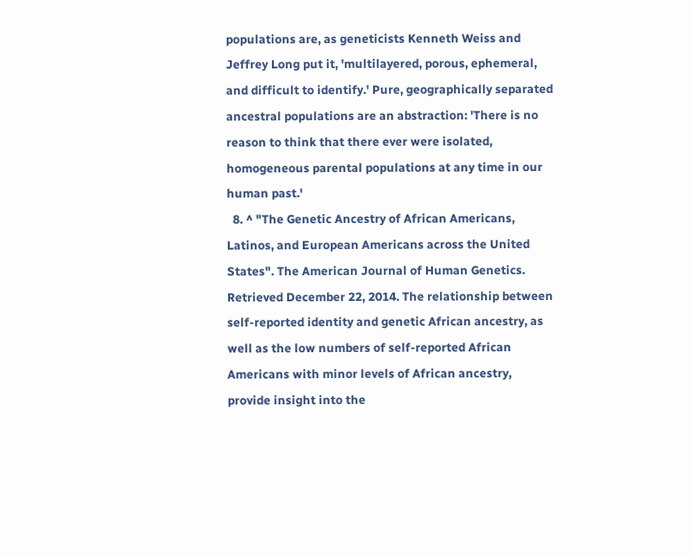populations are, as geneticists Kenneth Weiss and Jeffrey Long put it, 'multilayered, porous, ephemeral, and difficult to identify.' Pure, geographically separated ancestral populations are an abstraction: 'There is no reason to think that there ever were isolated, homogeneous parental populations at any time in our human past.'
  8. ^ "The Genetic Ancestry of African Americans, Latinos, and European Americans across the United States". The American Journal of Human Genetics. Retrieved December 22, 2014. The relationship between self-reported identity and genetic African ancestry, as well as the low numbers of self-reported African Americans with minor levels of African ancestry, provide insight into the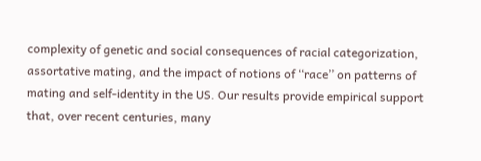complexity of genetic and social consequences of racial categorization, assortative mating, and the impact of notions of ‘‘race’’ on patterns of mating and self-identity in the US. Our results provide empirical support that, over recent centuries, many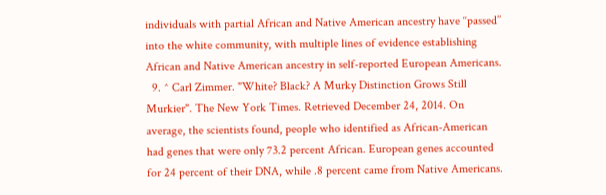individuals with partial African and Native American ancestry have ‘‘passed’’ into the white community, with multiple lines of evidence establishing African and Native American ancestry in self-reported European Americans.
  9. ^ Carl Zimmer. "White? Black? A Murky Distinction Grows Still Murkier". The New York Times. Retrieved December 24, 2014. On average, the scientists found, people who identified as African-American had genes that were only 73.2 percent African. European genes accounted for 24 percent of their DNA, while .8 percent came from Native Americans.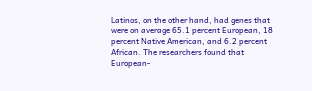Latinos, on the other hand, had genes that were on average 65.1 percent European, 18 percent Native American, and 6.2 percent African. The researchers found that European-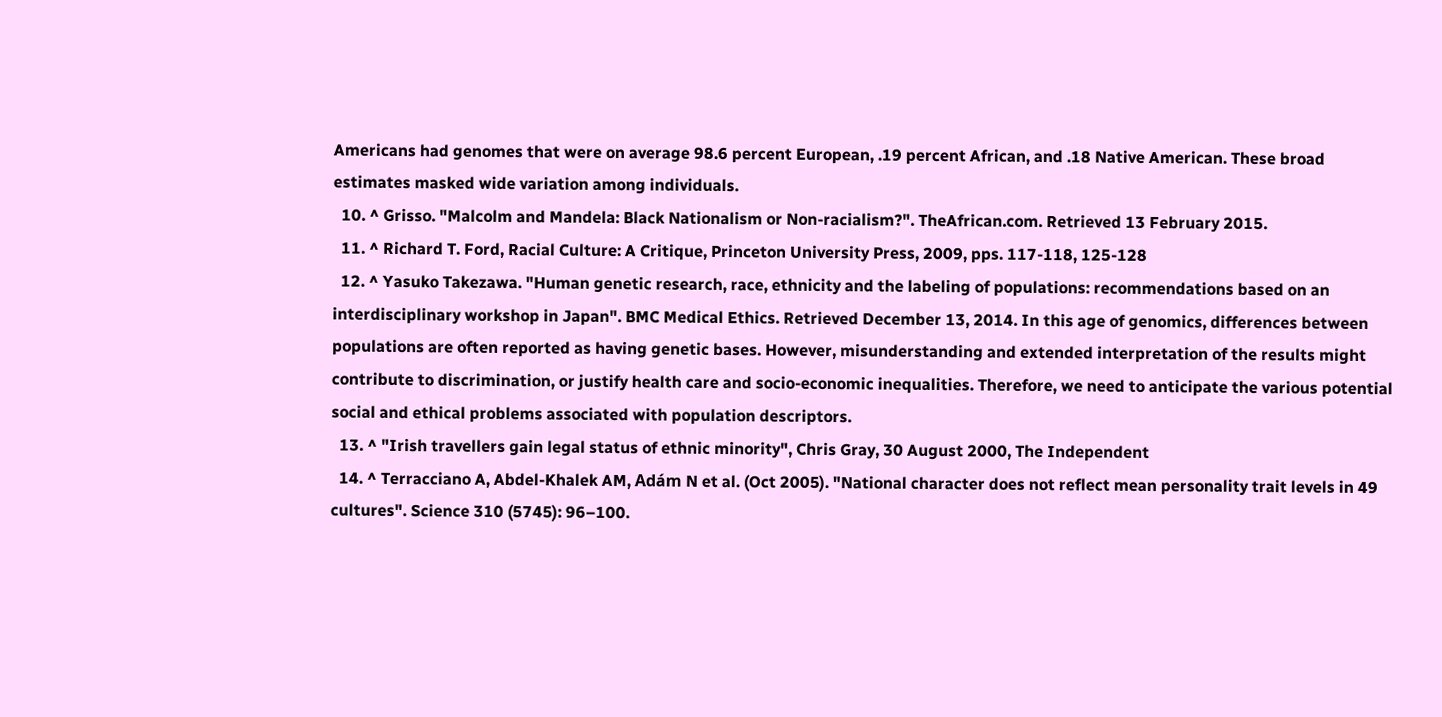Americans had genomes that were on average 98.6 percent European, .19 percent African, and .18 Native American. These broad estimates masked wide variation among individuals.
  10. ^ Grisso. "Malcolm and Mandela: Black Nationalism or Non-racialism?". TheAfrican.com. Retrieved 13 February 2015.
  11. ^ Richard T. Ford, Racial Culture: A Critique, Princeton University Press, 2009, pps. 117-118, 125-128
  12. ^ Yasuko Takezawa. "Human genetic research, race, ethnicity and the labeling of populations: recommendations based on an interdisciplinary workshop in Japan". BMC Medical Ethics. Retrieved December 13, 2014. In this age of genomics, differences between populations are often reported as having genetic bases. However, misunderstanding and extended interpretation of the results might contribute to discrimination, or justify health care and socio-economic inequalities. Therefore, we need to anticipate the various potential social and ethical problems associated with population descriptors.
  13. ^ "Irish travellers gain legal status of ethnic minority", Chris Gray, 30 August 2000, The Independent
  14. ^ Terracciano A, Abdel-Khalek AM, Adám N et al. (Oct 2005). "National character does not reflect mean personality trait levels in 49 cultures". Science 310 (5745): 96–100.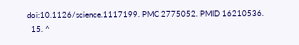doi:10.1126/science.1117199. PMC 2775052. PMID 16210536.
  15. ^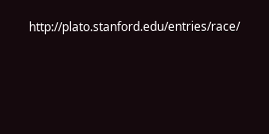http://plato.stanford.edu/entries/race/